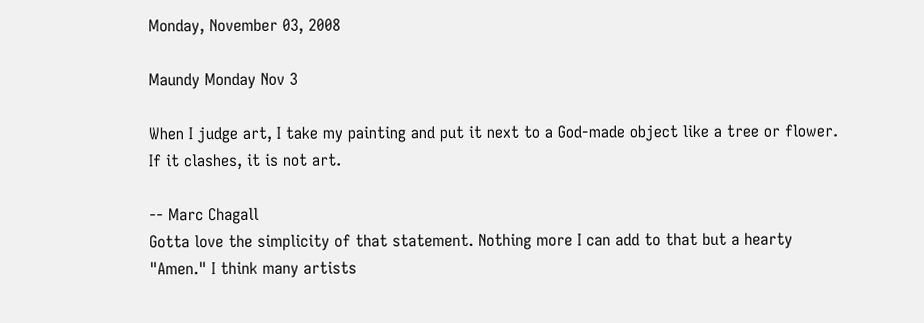Monday, November 03, 2008

Maundy Monday Nov 3

When I judge art, I take my painting and put it next to a God-made object like a tree or flower. If it clashes, it is not art.

-- Marc Chagall
Gotta love the simplicity of that statement. Nothing more I can add to that but a hearty "Amen." I think many artists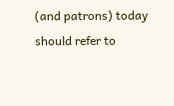(and patrons) today should refer to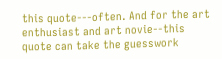this quote---often. And for the art enthusiast and art novie--this quote can take the guesswork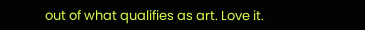out of what qualifies as art. Love it.